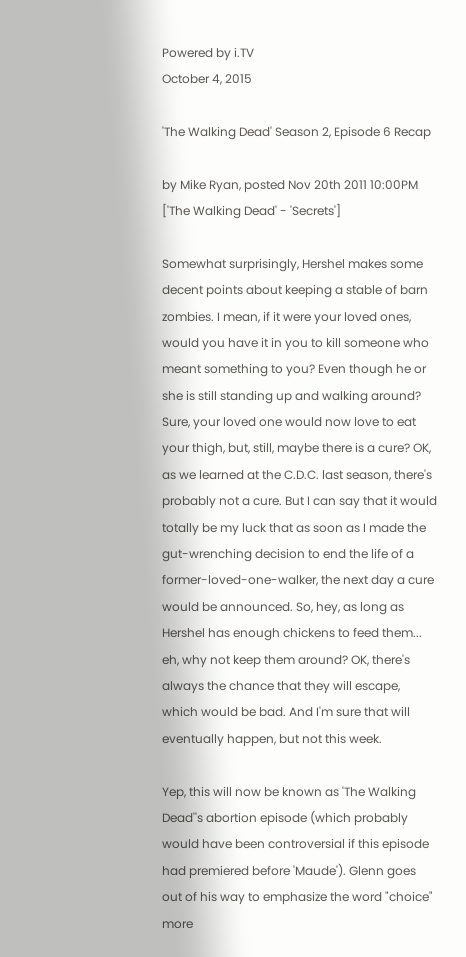Powered by i.TV
October 4, 2015

'The Walking Dead' Season 2, Episode 6 Recap

by Mike Ryan, posted Nov 20th 2011 10:00PM
['The Walking Dead' - 'Secrets']

Somewhat surprisingly, Hershel makes some decent points about keeping a stable of barn zombies. I mean, if it were your loved ones, would you have it in you to kill someone who meant something to you? Even though he or she is still standing up and walking around? Sure, your loved one would now love to eat your thigh, but, still, maybe there is a cure? OK, as we learned at the C.D.C. last season, there's probably not a cure. But I can say that it would totally be my luck that as soon as I made the gut-wrenching decision to end the life of a former-loved-one-walker, the next day a cure would be announced. So, hey, as long as Hershel has enough chickens to feed them... eh, why not keep them around? OK, there's always the chance that they will escape, which would be bad. And I'm sure that will eventually happen, but not this week.

Yep, this will now be known as 'The Walking Dead''s abortion episode (which probably would have been controversial if this episode had premiered before 'Maude'). Glenn goes out of his way to emphasize the word "choice" more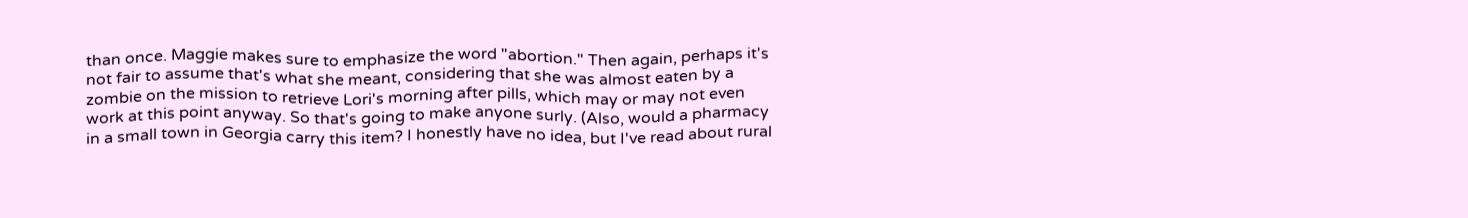than once. Maggie makes sure to emphasize the word "abortion." Then again, perhaps it's not fair to assume that's what she meant, considering that she was almost eaten by a zombie on the mission to retrieve Lori's morning after pills, which may or may not even work at this point anyway. So that's going to make anyone surly. (Also, would a pharmacy in a small town in Georgia carry this item? I honestly have no idea, but I've read about rural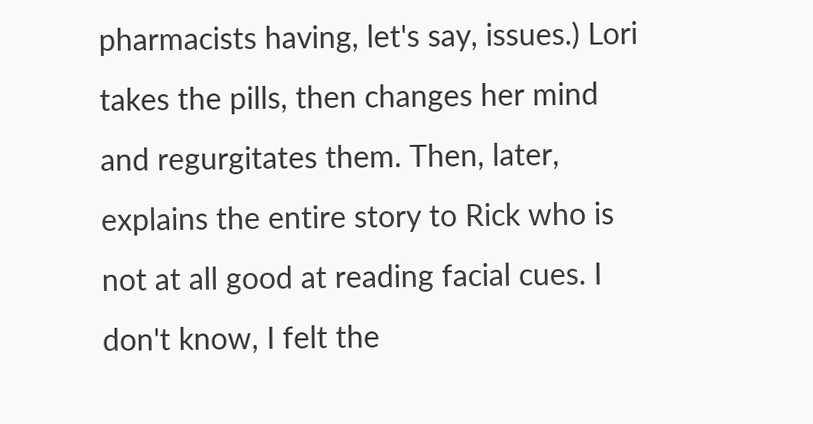pharmacists having, let's say, issues.) Lori takes the pills, then changes her mind and regurgitates them. Then, later, explains the entire story to Rick who is not at all good at reading facial cues. I don't know, I felt the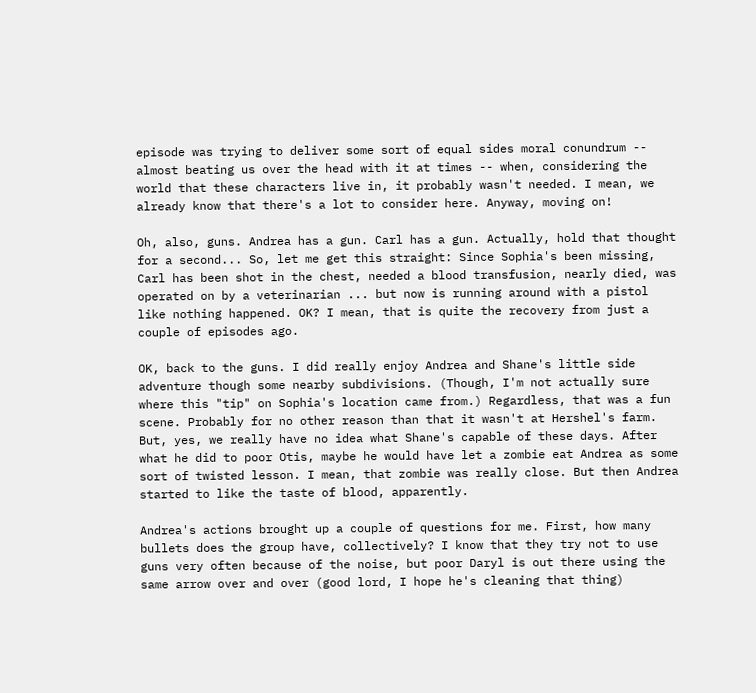episode was trying to deliver some sort of equal sides moral conundrum -- almost beating us over the head with it at times -- when, considering the world that these characters live in, it probably wasn't needed. I mean, we already know that there's a lot to consider here. Anyway, moving on!

Oh, also, guns. Andrea has a gun. Carl has a gun. Actually, hold that thought for a second... So, let me get this straight: Since Sophia's been missing, Carl has been shot in the chest, needed a blood transfusion, nearly died, was operated on by a veterinarian ... but now is running around with a pistol like nothing happened. OK? I mean, that is quite the recovery from just a couple of episodes ago.

OK, back to the guns. I did really enjoy Andrea and Shane's little side adventure though some nearby subdivisions. (Though, I'm not actually sure where this "tip" on Sophia's location came from.) Regardless, that was a fun scene. Probably for no other reason than that it wasn't at Hershel's farm. But, yes, we really have no idea what Shane's capable of these days. After what he did to poor Otis, maybe he would have let a zombie eat Andrea as some sort of twisted lesson. I mean, that zombie was really close. But then Andrea started to like the taste of blood, apparently.

Andrea's actions brought up a couple of questions for me. First, how many bullets does the group have, collectively? I know that they try not to use guns very often because of the noise, but poor Daryl is out there using the same arrow over and over (good lord, I hope he's cleaning that thing)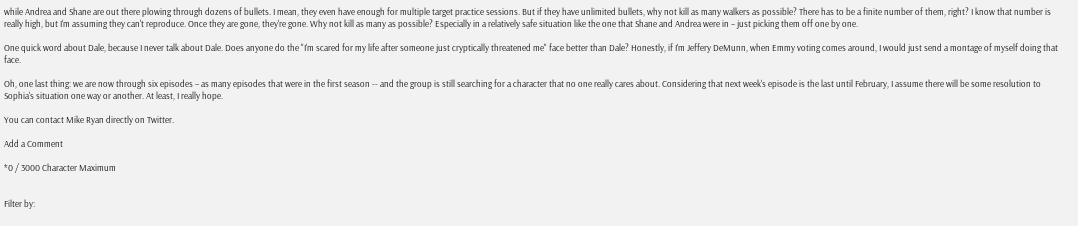while Andrea and Shane are out there plowing through dozens of bullets. I mean, they even have enough for multiple target practice sessions. But if they have unlimited bullets, why not kill as many walkers as possible? There has to be a finite number of them, right? I know that number is really high, but I'm assuming they can't reproduce. Once they are gone, they're gone. Why not kill as many as possible? Especially in a relatively safe situation like the one that Shane and Andrea were in – just picking them off one by one.

One quick word about Dale, because I never talk about Dale. Does anyone do the "I'm scared for my life after someone just cryptically threatened me" face better than Dale? Honestly, if I'm Jeffery DeMunn, when Emmy voting comes around, I would just send a montage of myself doing that face.

Oh, one last thing: we are now through six episodes – as many episodes that were in the first season -- and the group is still searching for a character that no one really cares about. Considering that next week's episode is the last until February, I assume there will be some resolution to Sophia's situation one way or another. At least, I really hope.

You can contact Mike Ryan directly on Twitter.

Add a Comment

*0 / 3000 Character Maximum


Filter by: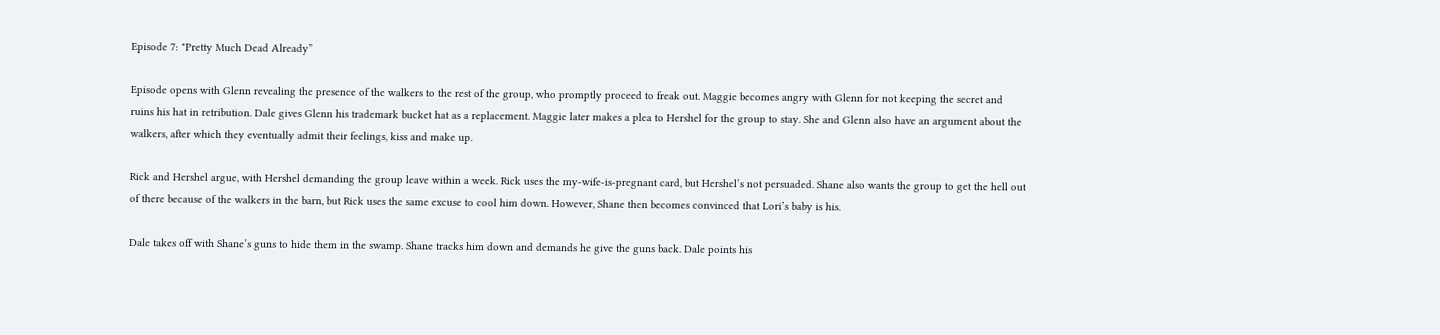Episode 7: "Pretty Much Dead Already”

Episode opens with Glenn revealing the presence of the walkers to the rest of the group, who promptly proceed to freak out. Maggie becomes angry with Glenn for not keeping the secret and ruins his hat in retribution. Dale gives Glenn his trademark bucket hat as a replacement. Maggie later makes a plea to Hershel for the group to stay. She and Glenn also have an argument about the walkers, after which they eventually admit their feelings, kiss and make up.

Rick and Hershel argue, with Hershel demanding the group leave within a week. Rick uses the my-wife-is-pregnant card, but Hershel’s not persuaded. Shane also wants the group to get the hell out of there because of the walkers in the barn, but Rick uses the same excuse to cool him down. However, Shane then becomes convinced that Lori’s baby is his.

Dale takes off with Shane’s guns to hide them in the swamp. Shane tracks him down and demands he give the guns back. Dale points his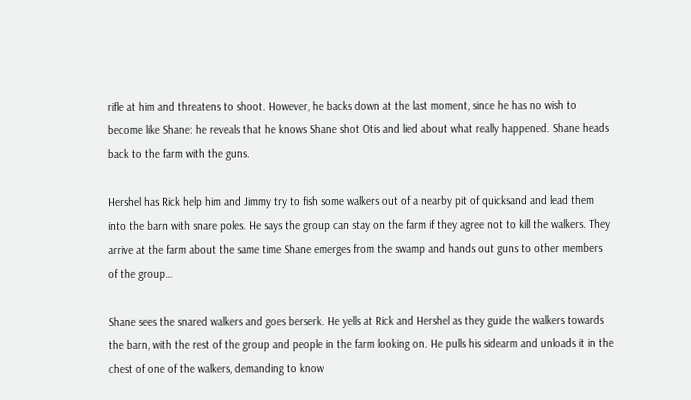rifle at him and threatens to shoot. However, he backs down at the last moment, since he has no wish to become like Shane: he reveals that he knows Shane shot Otis and lied about what really happened. Shane heads back to the farm with the guns.

Hershel has Rick help him and Jimmy try to fish some walkers out of a nearby pit of quicksand and lead them into the barn with snare poles. He says the group can stay on the farm if they agree not to kill the walkers. They arrive at the farm about the same time Shane emerges from the swamp and hands out guns to other members of the group…

Shane sees the snared walkers and goes berserk. He yells at Rick and Hershel as they guide the walkers towards the barn, with the rest of the group and people in the farm looking on. He pulls his sidearm and unloads it in the chest of one of the walkers, demanding to know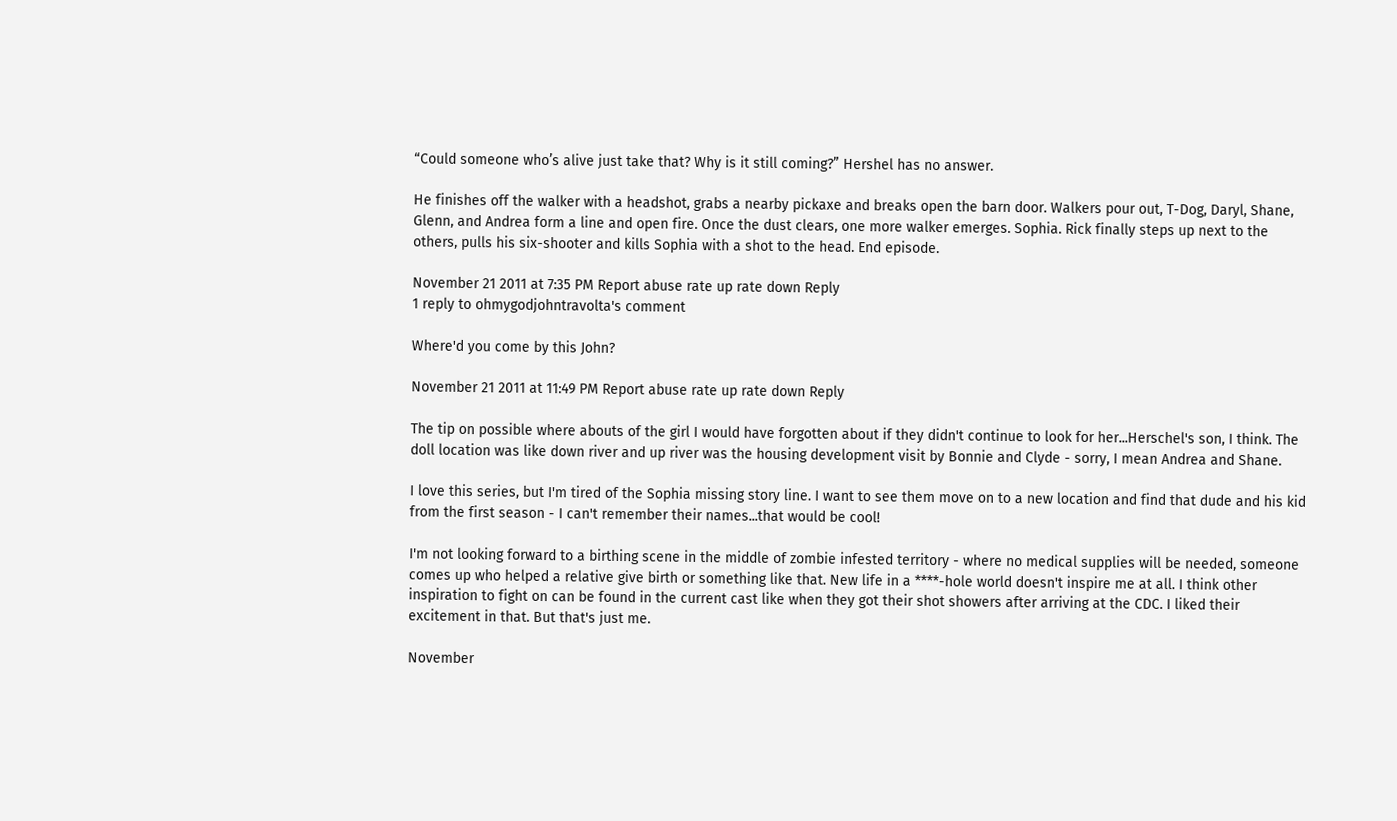“Could someone who’s alive just take that? Why is it still coming?” Hershel has no answer.

He finishes off the walker with a headshot, grabs a nearby pickaxe and breaks open the barn door. Walkers pour out, T-Dog, Daryl, Shane, Glenn, and Andrea form a line and open fire. Once the dust clears, one more walker emerges. Sophia. Rick finally steps up next to the others, pulls his six-shooter and kills Sophia with a shot to the head. End episode.

November 21 2011 at 7:35 PM Report abuse rate up rate down Reply
1 reply to ohmygodjohntravolta's comment

Where'd you come by this John?

November 21 2011 at 11:49 PM Report abuse rate up rate down Reply

The tip on possible where abouts of the girl I would have forgotten about if they didn't continue to look for her...Herschel's son, I think. The doll location was like down river and up river was the housing development visit by Bonnie and Clyde - sorry, I mean Andrea and Shane.

I love this series, but I'm tired of the Sophia missing story line. I want to see them move on to a new location and find that dude and his kid from the first season - I can't remember their names...that would be cool!

I'm not looking forward to a birthing scene in the middle of zombie infested territory - where no medical supplies will be needed, someone comes up who helped a relative give birth or something like that. New life in a ****-hole world doesn't inspire me at all. I think other inspiration to fight on can be found in the current cast like when they got their shot showers after arriving at the CDC. I liked their excitement in that. But that's just me.

November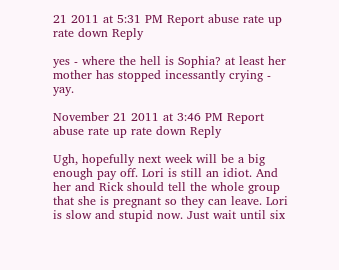21 2011 at 5:31 PM Report abuse rate up rate down Reply

yes - where the hell is Sophia? at least her mother has stopped incessantly crying - yay.

November 21 2011 at 3:46 PM Report abuse rate up rate down Reply

Ugh, hopefully next week will be a big enough pay off. Lori is still an idiot. And her and Rick should tell the whole group that she is pregnant so they can leave. Lori is slow and stupid now. Just wait until six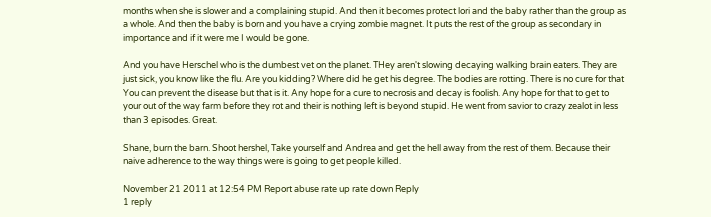months when she is slower and a complaining stupid. And then it becomes protect lori and the baby rather than the group as a whole. And then the baby is born and you have a crying zombie magnet. It puts the rest of the group as secondary in importance and if it were me I would be gone.

And you have Herschel who is the dumbest vet on the planet. THey aren't slowing decaying walking brain eaters. They are just sick, you know like the flu. Are you kidding? Where did he get his degree. The bodies are rotting. There is no cure for that You can prevent the disease but that is it. Any hope for a cure to necrosis and decay is foolish. Any hope for that to get to your out of the way farm before they rot and their is nothing left is beyond stupid. He went from savior to crazy zealot in less than 3 episodes. Great.

Shane, burn the barn. Shoot hershel, Take yourself and Andrea and get the hell away from the rest of them. Because their naive adherence to the way things were is going to get people killed.

November 21 2011 at 12:54 PM Report abuse rate up rate down Reply
1 reply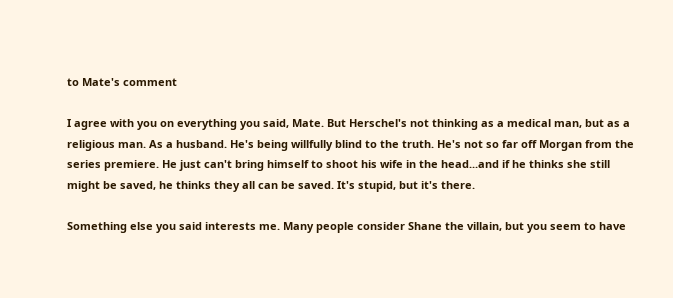to Mate's comment

I agree with you on everything you said, Mate. But Herschel's not thinking as a medical man, but as a religious man. As a husband. He's being willfully blind to the truth. He's not so far off Morgan from the series premiere. He just can't bring himself to shoot his wife in the head...and if he thinks she still might be saved, he thinks they all can be saved. It's stupid, but it's there.

Something else you said interests me. Many people consider Shane the villain, but you seem to have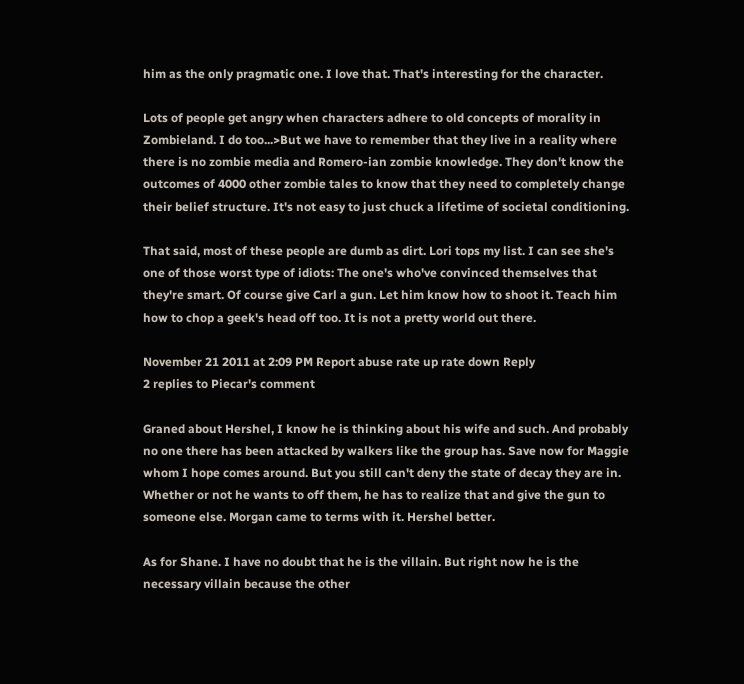him as the only pragmatic one. I love that. That's interesting for the character.

Lots of people get angry when characters adhere to old concepts of morality in Zombieland. I do too...>But we have to remember that they live in a reality where there is no zombie media and Romero-ian zombie knowledge. They don't know the outcomes of 4000 other zombie tales to know that they need to completely change their belief structure. It's not easy to just chuck a lifetime of societal conditioning.

That said, most of these people are dumb as dirt. Lori tops my list. I can see she's one of those worst type of idiots: The one's who've convinced themselves that they're smart. Of course give Carl a gun. Let him know how to shoot it. Teach him how to chop a geek's head off too. It is not a pretty world out there.

November 21 2011 at 2:09 PM Report abuse rate up rate down Reply
2 replies to Piecar's comment

Graned about Hershel, I know he is thinking about his wife and such. And probably no one there has been attacked by walkers like the group has. Save now for Maggie whom I hope comes around. But you still can't deny the state of decay they are in. Whether or not he wants to off them, he has to realize that and give the gun to someone else. Morgan came to terms with it. Hershel better.

As for Shane. I have no doubt that he is the villain. But right now he is the necessary villain because the other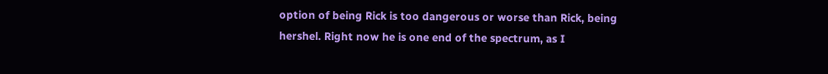option of being Rick is too dangerous or worse than Rick, being hershel. Right now he is one end of the spectrum, as I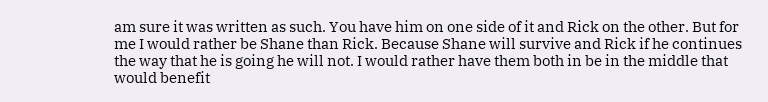am sure it was written as such. You have him on one side of it and Rick on the other. But for me I would rather be Shane than Rick. Because Shane will survive and Rick if he continues the way that he is going he will not. I would rather have them both in be in the middle that would benefit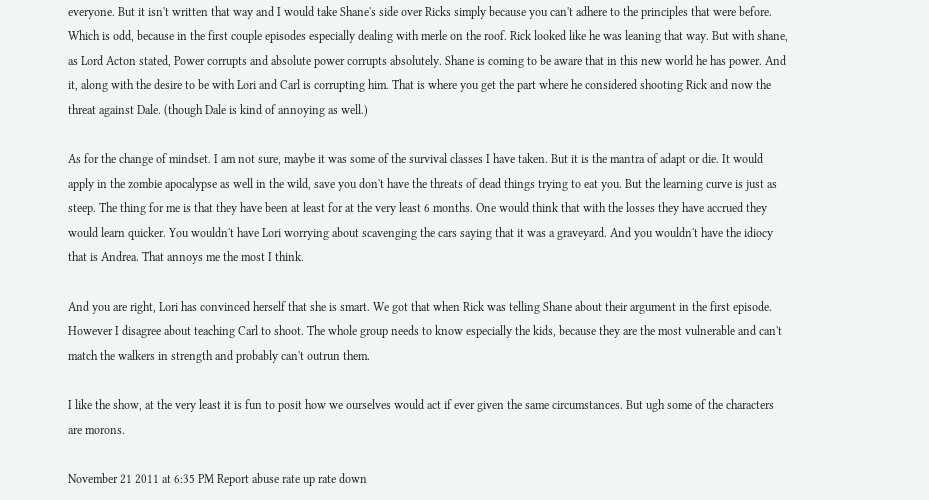everyone. But it isn't written that way and I would take Shane's side over Ricks simply because you can't adhere to the principles that were before. Which is odd, because in the first couple episodes especially dealing with merle on the roof. Rick looked like he was leaning that way. But with shane, as Lord Acton stated, Power corrupts and absolute power corrupts absolutely. Shane is coming to be aware that in this new world he has power. And it, along with the desire to be with Lori and Carl is corrupting him. That is where you get the part where he considered shooting Rick and now the threat against Dale. (though Dale is kind of annoying as well.)

As for the change of mindset. I am not sure, maybe it was some of the survival classes I have taken. But it is the mantra of adapt or die. It would apply in the zombie apocalypse as well in the wild, save you don't have the threats of dead things trying to eat you. But the learning curve is just as steep. The thing for me is that they have been at least for at the very least 6 months. One would think that with the losses they have accrued they would learn quicker. You wouldn't have Lori worrying about scavenging the cars saying that it was a graveyard. And you wouldn't have the idiocy that is Andrea. That annoys me the most I think.

And you are right, Lori has convinced herself that she is smart. We got that when Rick was telling Shane about their argument in the first episode. However I disagree about teaching Carl to shoot. The whole group needs to know especially the kids, because they are the most vulnerable and can't match the walkers in strength and probably can't outrun them.

I like the show, at the very least it is fun to posit how we ourselves would act if ever given the same circumstances. But ugh some of the characters are morons.

November 21 2011 at 6:35 PM Report abuse rate up rate down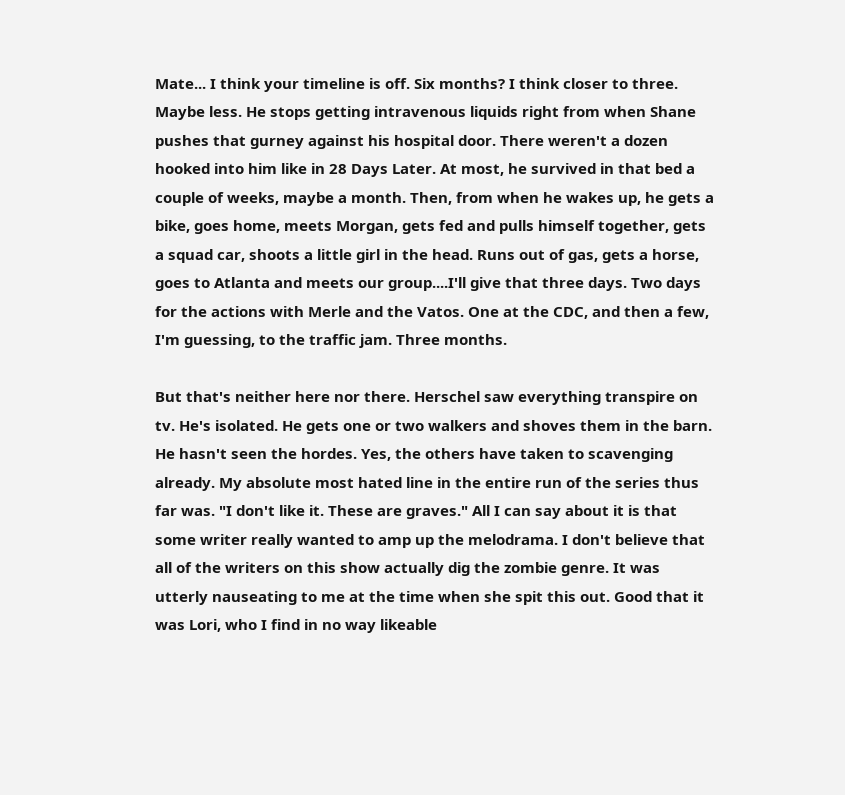Mate... I think your timeline is off. Six months? I think closer to three. Maybe less. He stops getting intravenous liquids right from when Shane pushes that gurney against his hospital door. There weren't a dozen hooked into him like in 28 Days Later. At most, he survived in that bed a couple of weeks, maybe a month. Then, from when he wakes up, he gets a bike, goes home, meets Morgan, gets fed and pulls himself together, gets a squad car, shoots a little girl in the head. Runs out of gas, gets a horse, goes to Atlanta and meets our group....I'll give that three days. Two days for the actions with Merle and the Vatos. One at the CDC, and then a few, I'm guessing, to the traffic jam. Three months.

But that's neither here nor there. Herschel saw everything transpire on tv. He's isolated. He gets one or two walkers and shoves them in the barn. He hasn't seen the hordes. Yes, the others have taken to scavenging already. My absolute most hated line in the entire run of the series thus far was. "I don't like it. These are graves." All I can say about it is that some writer really wanted to amp up the melodrama. I don't believe that all of the writers on this show actually dig the zombie genre. It was utterly nauseating to me at the time when she spit this out. Good that it was Lori, who I find in no way likeable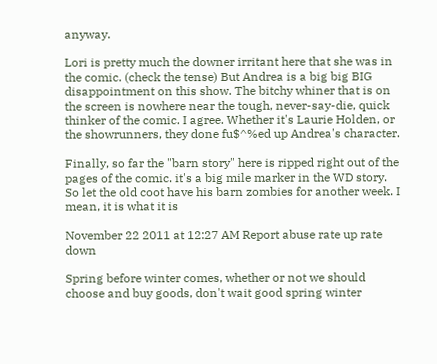anyway.

Lori is pretty much the downer irritant here that she was in the comic. (check the tense) But Andrea is a big big BIG disappointment on this show. The bitchy whiner that is on the screen is nowhere near the tough, never-say-die, quick thinker of the comic. I agree. Whether it's Laurie Holden, or the showrunners, they done fu$^%ed up Andrea's character.

Finally, so far the "barn story" here is ripped right out of the pages of the comic. it's a big mile marker in the WD story. So let the old coot have his barn zombies for another week. I mean, it is what it is

November 22 2011 at 12:27 AM Report abuse rate up rate down

Spring before winter comes, whether or not we should choose and buy goods, don't wait good spring winter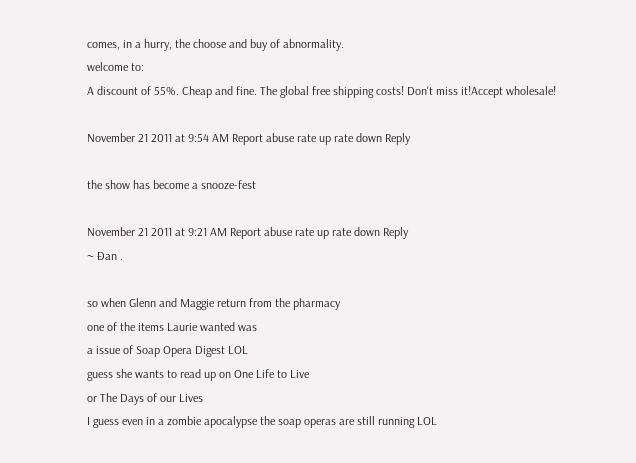comes, in a hurry, the choose and buy of abnormality.
welcome to:
A discount of 55%. Cheap and fine. The global free shipping costs! Don't miss it!Accept wholesale!

November 21 2011 at 9:54 AM Report abuse rate up rate down Reply

the show has become a snooze-fest

November 21 2011 at 9:21 AM Report abuse rate up rate down Reply
~ Ðan .

so when Glenn and Maggie return from the pharmacy
one of the items Laurie wanted was
a issue of Soap Opera Digest LOL
guess she wants to read up on One Life to Live
or The Days of our Lives
I guess even in a zombie apocalypse the soap operas are still running LOL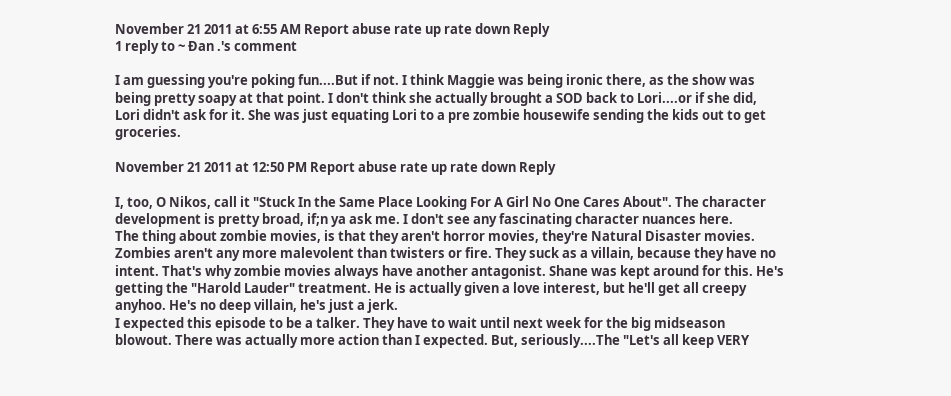November 21 2011 at 6:55 AM Report abuse rate up rate down Reply
1 reply to ~ Ðan .'s comment

I am guessing you're poking fun....But if not. I think Maggie was being ironic there, as the show was being pretty soapy at that point. I don't think she actually brought a SOD back to Lori....or if she did, Lori didn't ask for it. She was just equating Lori to a pre zombie housewife sending the kids out to get groceries.

November 21 2011 at 12:50 PM Report abuse rate up rate down Reply

I, too, O Nikos, call it "Stuck In the Same Place Looking For A Girl No One Cares About". The character development is pretty broad, if;n ya ask me. I don't see any fascinating character nuances here.
The thing about zombie movies, is that they aren't horror movies, they're Natural Disaster movies. Zombies aren't any more malevolent than twisters or fire. They suck as a villain, because they have no intent. That's why zombie movies always have another antagonist. Shane was kept around for this. He's getting the "Harold Lauder" treatment. He is actually given a love interest, but he'll get all creepy anyhoo. He's no deep villain, he's just a jerk.
I expected this episode to be a talker. They have to wait until next week for the big midseason blowout. There was actually more action than I expected. But, seriously....The "Let's all keep VERY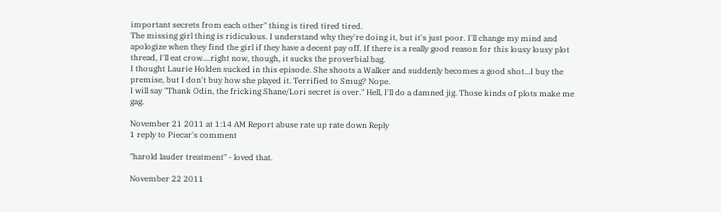important secrets from each other" thing is tired tired tired.
The missing girl thing is ridiculous. I understand why they're doing it, but it's just poor. I'll change my mind and apologize when they find the girl if they have a decent pay off. If there is a really good reason for this lousy lousy plot thread, I'll eat crow....right now, though, it sucks the proverbial bag.
I thought Laurie Holden sucked in this episode. She shoots a Walker and suddenly becomes a good shot...I buy the premise, but I don't buy how she played it. Terrified to Smug? Nope.
I will say "Thank Odin, the fricking Shane/Lori secret is over." Hell, I'll do a damned jig. Those kinds of plots make me gag.

November 21 2011 at 1:14 AM Report abuse rate up rate down Reply
1 reply to Piecar's comment

"harold lauder treatment" - loved that.

November 22 2011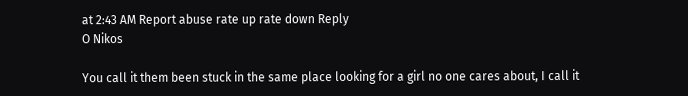at 2:43 AM Report abuse rate up rate down Reply
O Nikos

You call it them been stuck in the same place looking for a girl no one cares about, I call it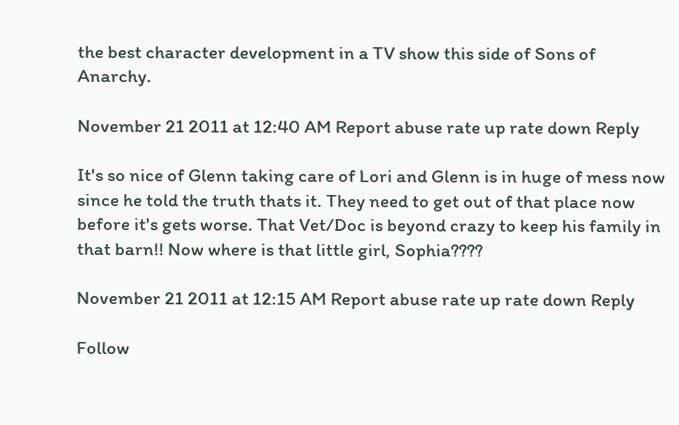the best character development in a TV show this side of Sons of Anarchy.

November 21 2011 at 12:40 AM Report abuse rate up rate down Reply

It's so nice of Glenn taking care of Lori and Glenn is in huge of mess now since he told the truth thats it. They need to get out of that place now before it's gets worse. That Vet/Doc is beyond crazy to keep his family in that barn!! Now where is that little girl, Sophia????

November 21 2011 at 12:15 AM Report abuse rate up rate down Reply

Follow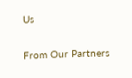Us

From Our Partners